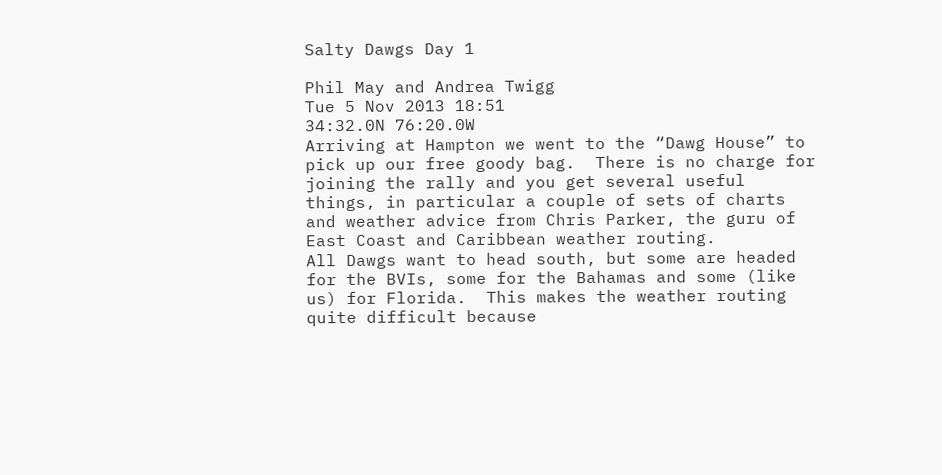Salty Dawgs Day 1

Phil May and Andrea Twigg
Tue 5 Nov 2013 18:51
34:32.0N 76:20.0W
Arriving at Hampton we went to the “Dawg House” to pick up our free goody bag.  There is no charge for joining the rally and you get several useful things, in particular a couple of sets of charts and weather advice from Chris Parker, the guru of East Coast and Caribbean weather routing.
All Dawgs want to head south, but some are headed for the BVIs, some for the Bahamas and some (like us) for Florida.  This makes the weather routing quite difficult because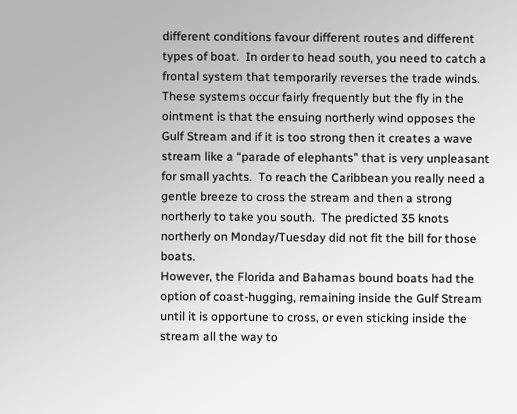different conditions favour different routes and different types of boat.  In order to head south, you need to catch a frontal system that temporarily reverses the trade winds.  These systems occur fairly frequently but the fly in the ointment is that the ensuing northerly wind opposes the Gulf Stream and if it is too strong then it creates a wave stream like a “parade of elephants” that is very unpleasant for small yachts.  To reach the Caribbean you really need a gentle breeze to cross the stream and then a strong northerly to take you south.  The predicted 35 knots northerly on Monday/Tuesday did not fit the bill for those boats.
However, the Florida and Bahamas bound boats had the option of coast-hugging, remaining inside the Gulf Stream until it is opportune to cross, or even sticking inside the stream all the way to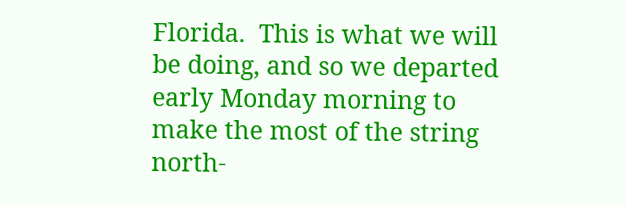Florida.  This is what we will  be doing, and so we departed early Monday morning to make the most of the string north-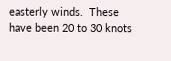easterly winds.  These have been 20 to 30 knots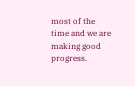most of the time and we are making good progress.